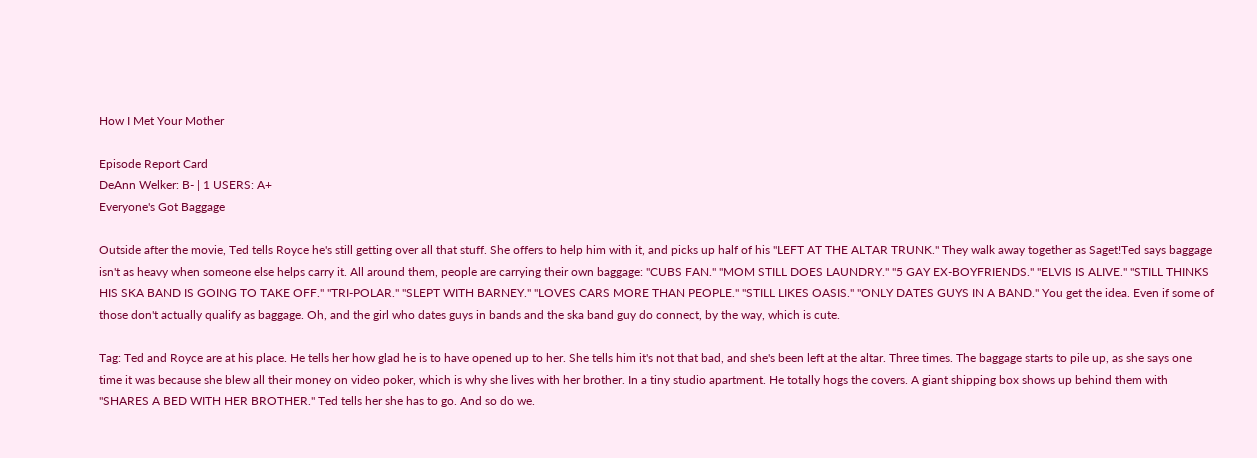How I Met Your Mother

Episode Report Card
DeAnn Welker: B- | 1 USERS: A+
Everyone's Got Baggage

Outside after the movie, Ted tells Royce he's still getting over all that stuff. She offers to help him with it, and picks up half of his "LEFT AT THE ALTAR TRUNK." They walk away together as Saget!Ted says baggage isn't as heavy when someone else helps carry it. All around them, people are carrying their own baggage: "CUBS FAN." "MOM STILL DOES LAUNDRY." "5 GAY EX-BOYFRIENDS." "ELVIS IS ALIVE." "STILL THINKS HIS SKA BAND IS GOING TO TAKE OFF." "TRI-POLAR." "SLEPT WITH BARNEY." "LOVES CARS MORE THAN PEOPLE." "STILL LIKES OASIS." "ONLY DATES GUYS IN A BAND." You get the idea. Even if some of those don't actually qualify as baggage. Oh, and the girl who dates guys in bands and the ska band guy do connect, by the way, which is cute.

Tag: Ted and Royce are at his place. He tells her how glad he is to have opened up to her. She tells him it's not that bad, and she's been left at the altar. Three times. The baggage starts to pile up, as she says one time it was because she blew all their money on video poker, which is why she lives with her brother. In a tiny studio apartment. He totally hogs the covers. A giant shipping box shows up behind them with "SHARES A BED WITH HER BROTHER." Ted tells her she has to go. And so do we.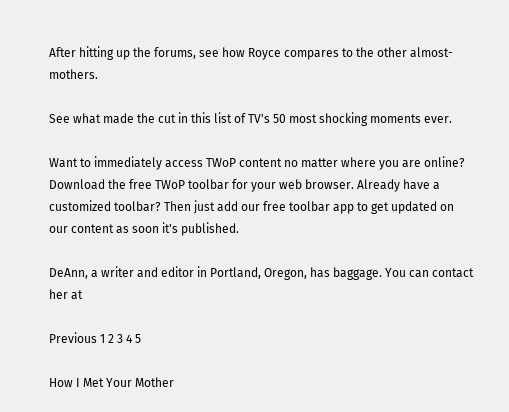After hitting up the forums, see how Royce compares to the other almost-mothers.

See what made the cut in this list of TV's 50 most shocking moments ever.

Want to immediately access TWoP content no matter where you are online? Download the free TWoP toolbar for your web browser. Already have a customized toolbar? Then just add our free toolbar app to get updated on our content as soon it's published.

DeAnn, a writer and editor in Portland, Oregon, has baggage. You can contact her at

Previous 1 2 3 4 5

How I Met Your Mother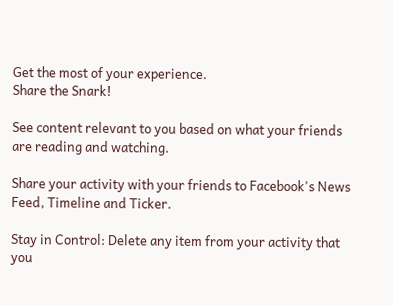Get the most of your experience.
Share the Snark!

See content relevant to you based on what your friends are reading and watching.

Share your activity with your friends to Facebook's News Feed, Timeline and Ticker.

Stay in Control: Delete any item from your activity that you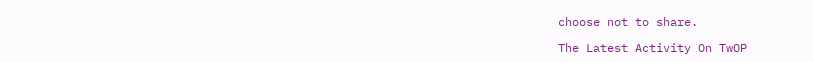choose not to share.

The Latest Activity On TwOP